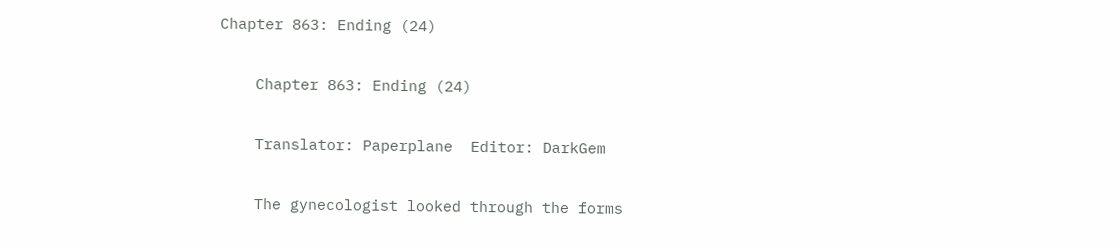Chapter 863: Ending (24)

    Chapter 863: Ending (24)

    Translator: Paperplane  Editor: DarkGem

    The gynecologist looked through the forms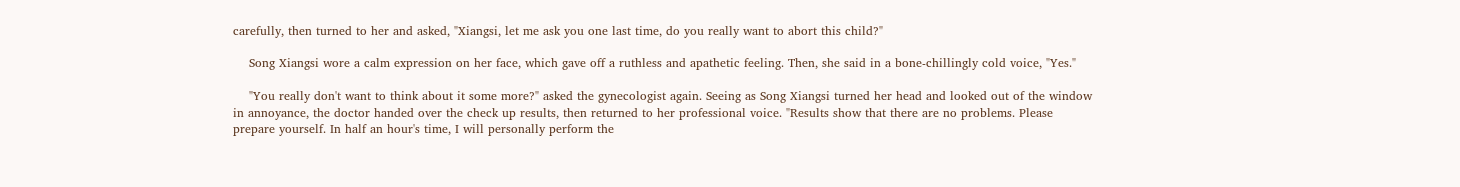carefully, then turned to her and asked, "Xiangsi, let me ask you one last time, do you really want to abort this child?"

    Song Xiangsi wore a calm expression on her face, which gave off a ruthless and apathetic feeling. Then, she said in a bone-chillingly cold voice, "Yes."

    "You really don't want to think about it some more?" asked the gynecologist again. Seeing as Song Xiangsi turned her head and looked out of the window in annoyance, the doctor handed over the check up results, then returned to her professional voice. "Results show that there are no problems. Please prepare yourself. In half an hour's time, I will personally perform the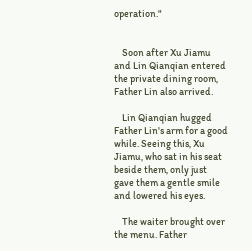operation."


    Soon after Xu Jiamu and Lin Qianqian entered the private dining room, Father Lin also arrived.

    Lin Qianqian hugged Father Lin's arm for a good while. Seeing this, Xu Jiamu, who sat in his seat beside them, only just gave them a gentle smile and lowered his eyes.

    The waiter brought over the menu. Father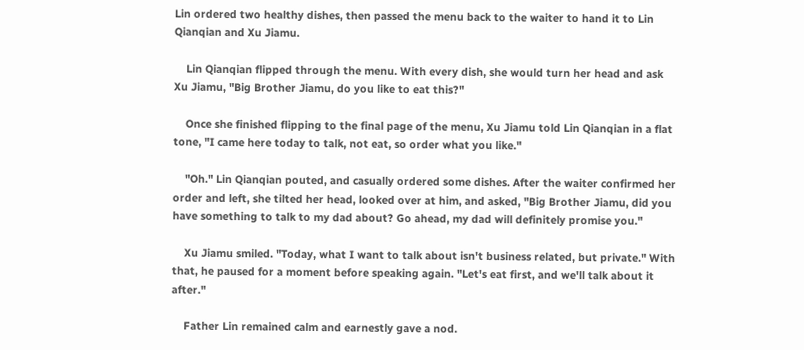Lin ordered two healthy dishes, then passed the menu back to the waiter to hand it to Lin Qianqian and Xu Jiamu.

    Lin Qianqian flipped through the menu. With every dish, she would turn her head and ask Xu Jiamu, "Big Brother Jiamu, do you like to eat this?"

    Once she finished flipping to the final page of the menu, Xu Jiamu told Lin Qianqian in a flat tone, "I came here today to talk, not eat, so order what you like."

    "Oh." Lin Qianqian pouted, and casually ordered some dishes. After the waiter confirmed her order and left, she tilted her head, looked over at him, and asked, "Big Brother Jiamu, did you have something to talk to my dad about? Go ahead, my dad will definitely promise you."

    Xu Jiamu smiled. "Today, what I want to talk about isn't business related, but private." With that, he paused for a moment before speaking again. "Let's eat first, and we'll talk about it after."

    Father Lin remained calm and earnestly gave a nod.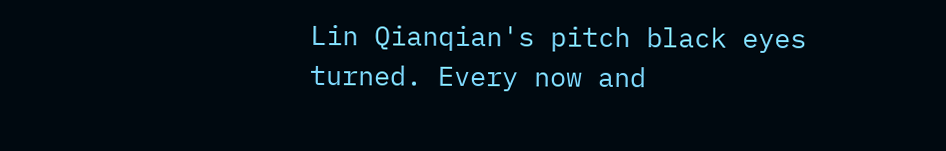Lin Qianqian's pitch black eyes turned. Every now and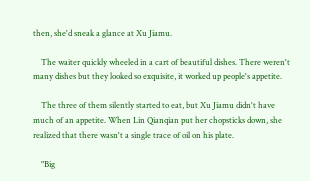then, she'd sneak a glance at Xu Jiamu.

    The waiter quickly wheeled in a cart of beautiful dishes. There weren't many dishes but they looked so exquisite, it worked up people's appetite.

    The three of them silently started to eat, but Xu Jiamu didn't have much of an appetite. When Lin Qianqian put her chopsticks down, she realized that there wasn't a single trace of oil on his plate.

    "Big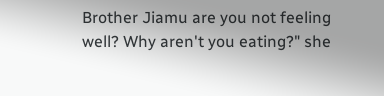Brother Jiamu are you not feeling well? Why aren't you eating?" she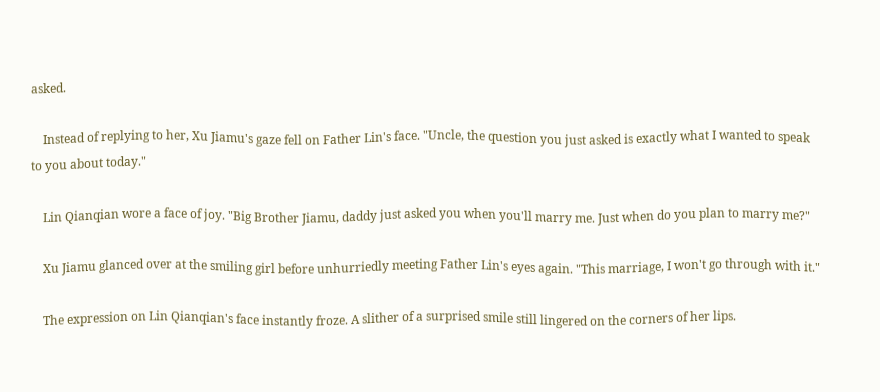asked.

    Instead of replying to her, Xu Jiamu's gaze fell on Father Lin's face. "Uncle, the question you just asked is exactly what I wanted to speak to you about today."

    Lin Qianqian wore a face of joy. "Big Brother Jiamu, daddy just asked you when you'll marry me. Just when do you plan to marry me?"

    Xu Jiamu glanced over at the smiling girl before unhurriedly meeting Father Lin's eyes again. "This marriage, I won't go through with it."

    The expression on Lin Qianqian's face instantly froze. A slither of a surprised smile still lingered on the corners of her lips.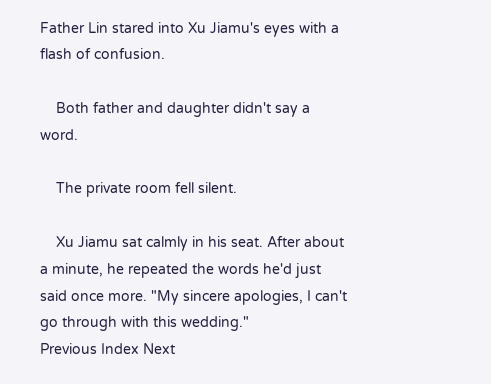Father Lin stared into Xu Jiamu's eyes with a flash of confusion.

    Both father and daughter didn't say a word.

    The private room fell silent.

    Xu Jiamu sat calmly in his seat. After about a minute, he repeated the words he'd just said once more. "My sincere apologies, I can't go through with this wedding."
Previous Index Next